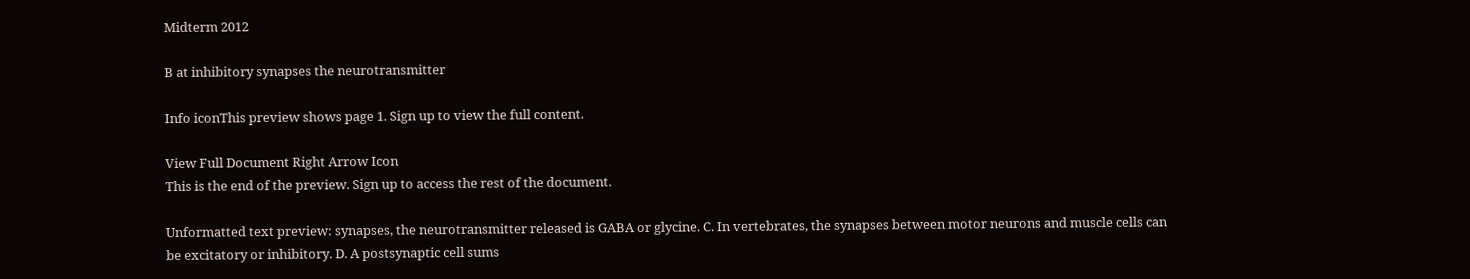Midterm 2012

B at inhibitory synapses the neurotransmitter

Info iconThis preview shows page 1. Sign up to view the full content.

View Full Document Right Arrow Icon
This is the end of the preview. Sign up to access the rest of the document.

Unformatted text preview: synapses, the neurotransmitter released is GABA or glycine. C. In vertebrates, the synapses between motor neurons and muscle cells can be excitatory or inhibitory. D. A postsynaptic cell sums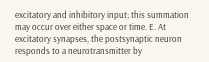excitatory and inhibitory input; this summation may occur over either space or time. E. At excitatory synapses, the postsynaptic neuron responds to a neurotransmitter by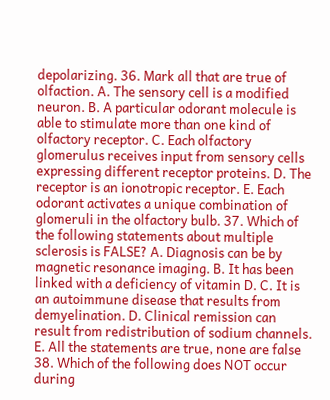depolarizing. 36. Mark all that are true of olfaction. A. The sensory cell is a modified neuron. B. A particular odorant molecule is able to stimulate more than one kind of olfactory receptor. C. Each olfactory glomerulus receives input from sensory cells expressing different receptor proteins. D. The receptor is an ionotropic receptor. E. Each odorant activates a unique combination of glomeruli in the olfactory bulb. 37. Which of the following statements about multiple sclerosis is FALSE? A. Diagnosis can be by magnetic resonance imaging. B. It has been linked with a deficiency of vitamin D. C. It is an autoimmune disease that results from demyelination. D. Clinical remission can result from redistribution of sodium channels. E. All the statements are true, none are false 38. Which of the following does NOT occur during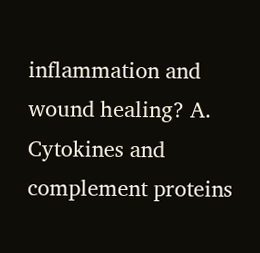inflammation and wound healing? A. Cytokines and complement proteins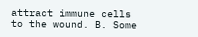attract immune cells to the wound. B. Some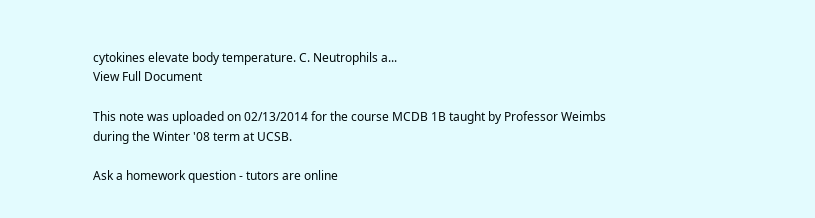cytokines elevate body temperature. C. Neutrophils a...
View Full Document

This note was uploaded on 02/13/2014 for the course MCDB 1B taught by Professor Weimbs during the Winter '08 term at UCSB.

Ask a homework question - tutors are online